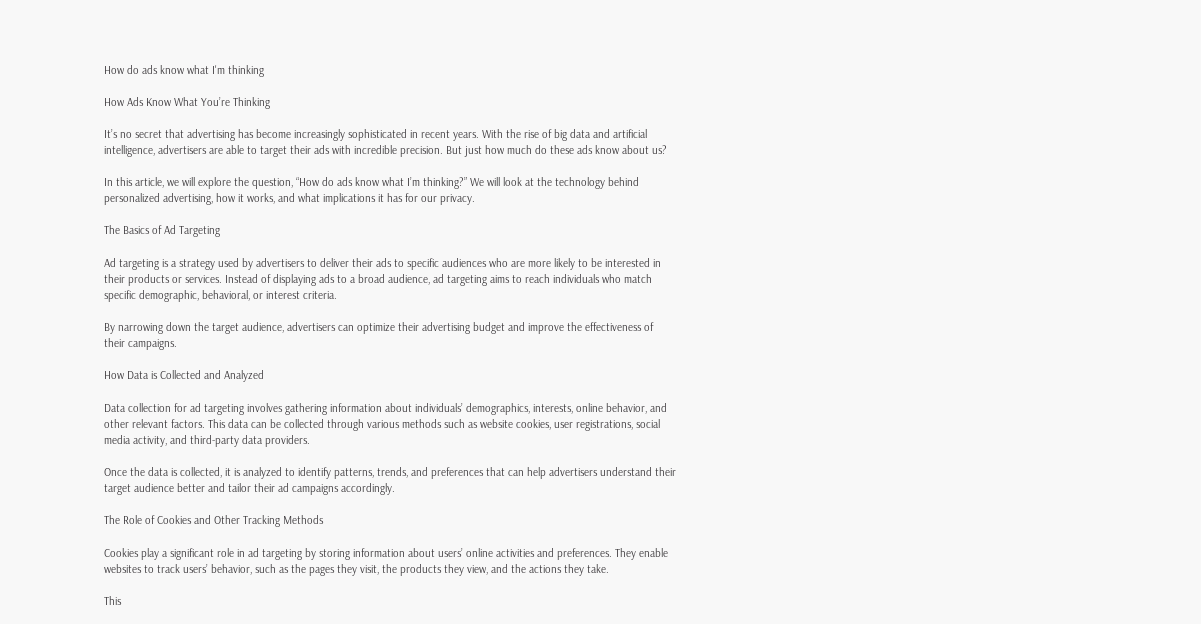How do ads know what I'm thinking

How Ads Know What You’re Thinking

It’s no secret that advertising has become increasingly sophisticated in recent years. With the rise of big data and artificial intelligence, advertisers are able to target their ads with incredible precision. But just how much do these ads know about us?

In this article, we will explore the question, “How do ads know what I’m thinking?” We will look at the technology behind personalized advertising, how it works, and what implications it has for our privacy.

The Basics of Ad Targeting

Ad targeting is a strategy used by advertisers to deliver their ads to specific audiences who are more likely to be interested in their products or services. Instead of displaying ads to a broad audience, ad targeting aims to reach individuals who match specific demographic, behavioral, or interest criteria.

By narrowing down the target audience, advertisers can optimize their advertising budget and improve the effectiveness of their campaigns.

How Data is Collected and Analyzed

Data collection for ad targeting involves gathering information about individuals’ demographics, interests, online behavior, and other relevant factors. This data can be collected through various methods such as website cookies, user registrations, social media activity, and third-party data providers.

Once the data is collected, it is analyzed to identify patterns, trends, and preferences that can help advertisers understand their target audience better and tailor their ad campaigns accordingly.

The Role of Cookies and Other Tracking Methods

Cookies play a significant role in ad targeting by storing information about users’ online activities and preferences. They enable websites to track users’ behavior, such as the pages they visit, the products they view, and the actions they take.

This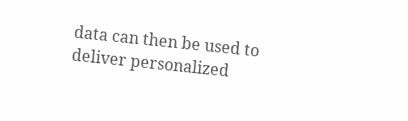data can then be used to deliver personalized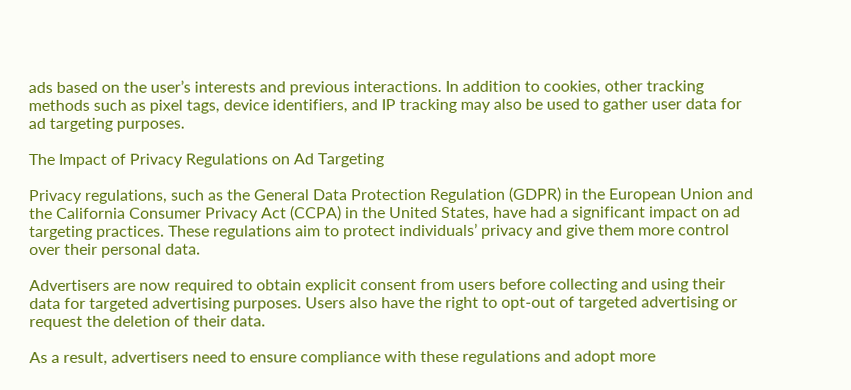ads based on the user’s interests and previous interactions. In addition to cookies, other tracking methods such as pixel tags, device identifiers, and IP tracking may also be used to gather user data for ad targeting purposes.

The Impact of Privacy Regulations on Ad Targeting

Privacy regulations, such as the General Data Protection Regulation (GDPR) in the European Union and the California Consumer Privacy Act (CCPA) in the United States, have had a significant impact on ad targeting practices. These regulations aim to protect individuals’ privacy and give them more control over their personal data.

Advertisers are now required to obtain explicit consent from users before collecting and using their data for targeted advertising purposes. Users also have the right to opt-out of targeted advertising or request the deletion of their data.

As a result, advertisers need to ensure compliance with these regulations and adopt more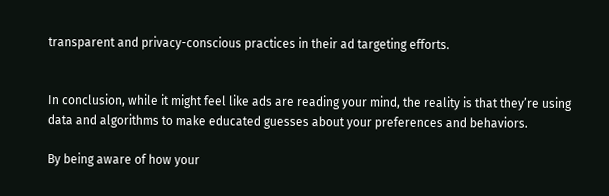transparent and privacy-conscious practices in their ad targeting efforts.


In conclusion, while it might feel like ads are reading your mind, the reality is that they’re using data and algorithms to make educated guesses about your preferences and behaviors.

By being aware of how your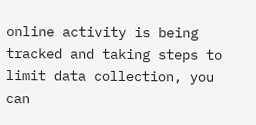online activity is being tracked and taking steps to limit data collection, you can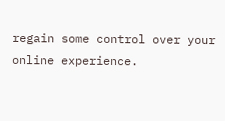regain some control over your online experience.